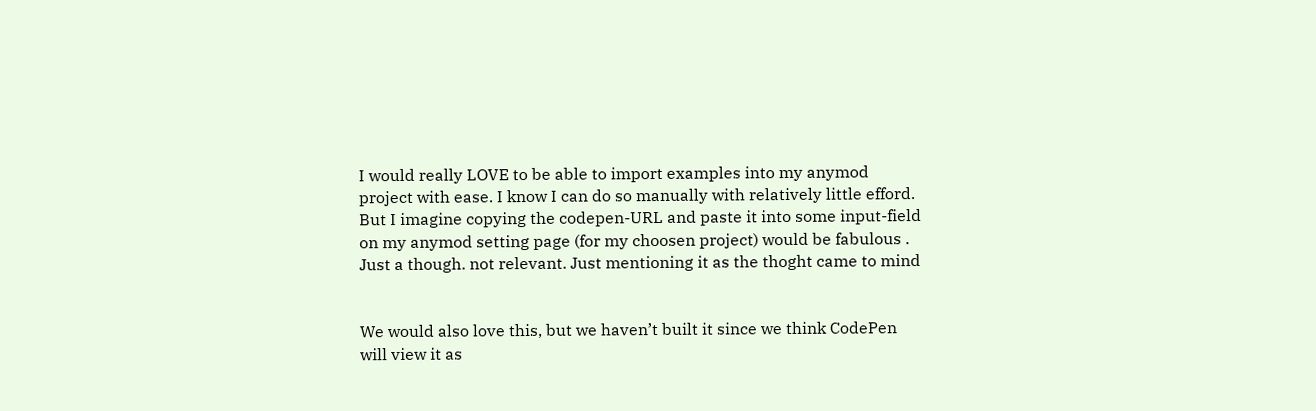I would really LOVE to be able to import examples into my anymod project with ease. I know I can do so manually with relatively little efford. But I imagine copying the codepen-URL and paste it into some input-field on my anymod setting page (for my choosen project) would be fabulous . Just a though. not relevant. Just mentioning it as the thoght came to mind


We would also love this, but we haven’t built it since we think CodePen will view it as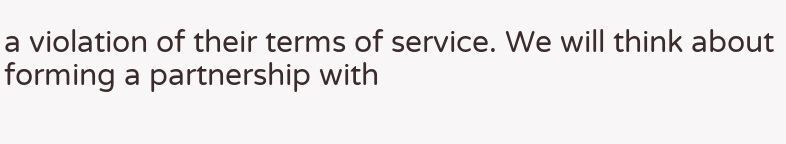a violation of their terms of service. We will think about forming a partnership with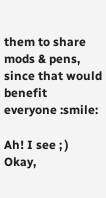them to share mods & pens, since that would benefit everyone :smile:

Ah! I see ; ) Okay,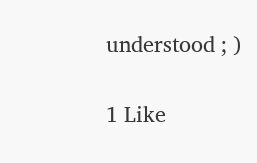understood ; )

1 Like